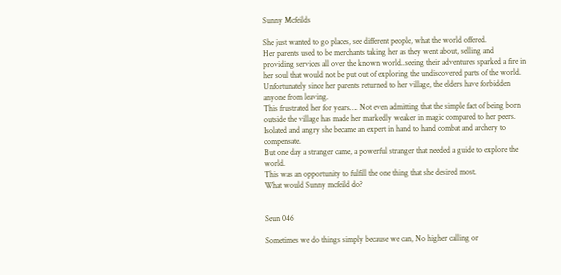Sunny Mcfeilds

She just wanted to go places, see different people, what the world offered.
Her parents used to be merchants taking her as they went about, selling and providing services all over the known world..seeing their adventures sparked a fire in her soul that would not be put out of exploring the undiscovered parts of the world.
Unfortunately since her parents returned to her village, the elders have forbidden anyone from leaving.
This frustrated her for years…. Not even admitting that the simple fact of being born outside the village has made her markedly weaker in magic compared to her peers. Isolated and angry she became an expert in hand to hand combat and archery to compensate.
But one day a stranger came, a powerful stranger that needed a guide to explore the world.
This was an opportunity to fulfill the one thing that she desired most.
What would Sunny mcfeild do?


Seun 046

Sometimes we do things simply because we can, No higher calling or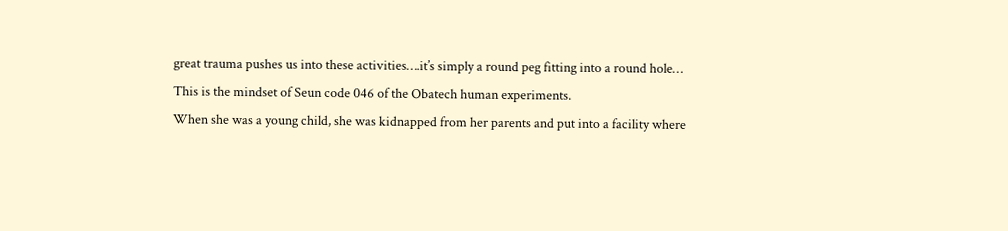great trauma pushes us into these activities….it’s simply a round peg fitting into a round hole…
This is the mindset of Seun code 046 of the Obatech human experiments.
When she was a young child, she was kidnapped from her parents and put into a facility where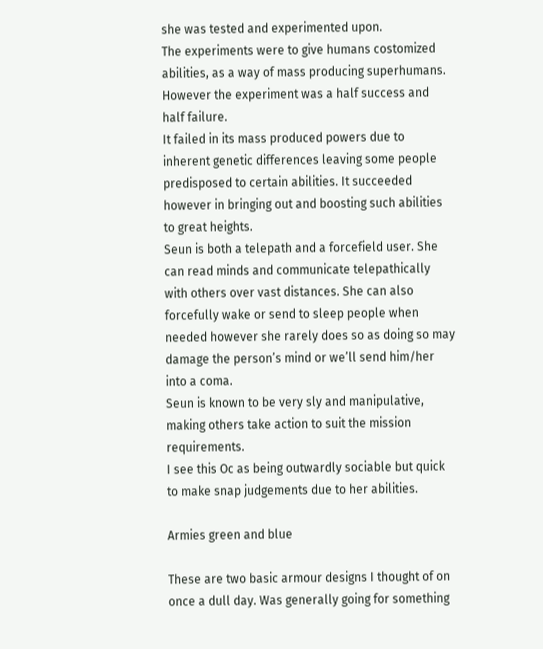she was tested and experimented upon.
The experiments were to give humans costomized abilities, as a way of mass producing superhumans. However the experiment was a half success and half failure.
It failed in its mass produced powers due to inherent genetic differences leaving some people predisposed to certain abilities. It succeeded however in bringing out and boosting such abilities to great heights.
Seun is both a telepath and a forcefield user. She can read minds and communicate telepathically with others over vast distances. She can also forcefully wake or send to sleep people when needed however she rarely does so as doing so may damage the person’s mind or we’ll send him/her into a coma.
Seun is known to be very sly and manipulative, making others take action to suit the mission requirements.
I see this Oc as being outwardly sociable but quick to make snap judgements due to her abilities.

Armies green and blue

These are two basic armour designs I thought of on once a dull day. Was generally going for something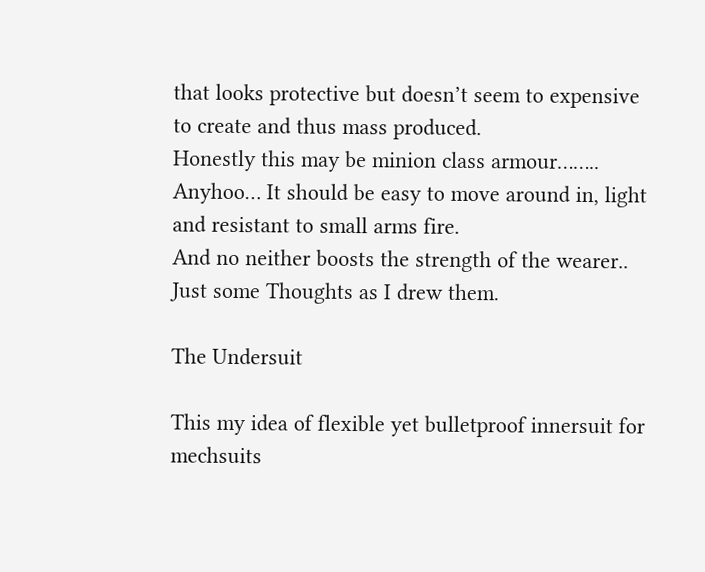that looks protective but doesn’t seem to expensive to create and thus mass produced.
Honestly this may be minion class armour……..
Anyhoo… It should be easy to move around in, light and resistant to small arms fire.
And no neither boosts the strength of the wearer..
Just some Thoughts as I drew them.

The Undersuit

This my idea of flexible yet bulletproof innersuit for mechsuits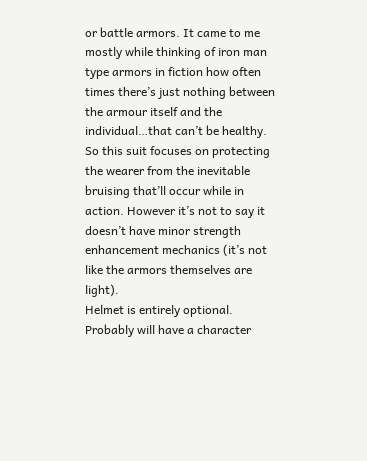or battle armors. It came to me mostly while thinking of iron man type armors in fiction how often times there’s just nothing between the armour itself and the individual…that can’t be healthy.
So this suit focuses on protecting the wearer from the inevitable bruising that’ll occur while in action. However it’s not to say it doesn’t have minor strength enhancement mechanics (it’s not like the armors themselves are light).
Helmet is entirely optional. Probably will have a character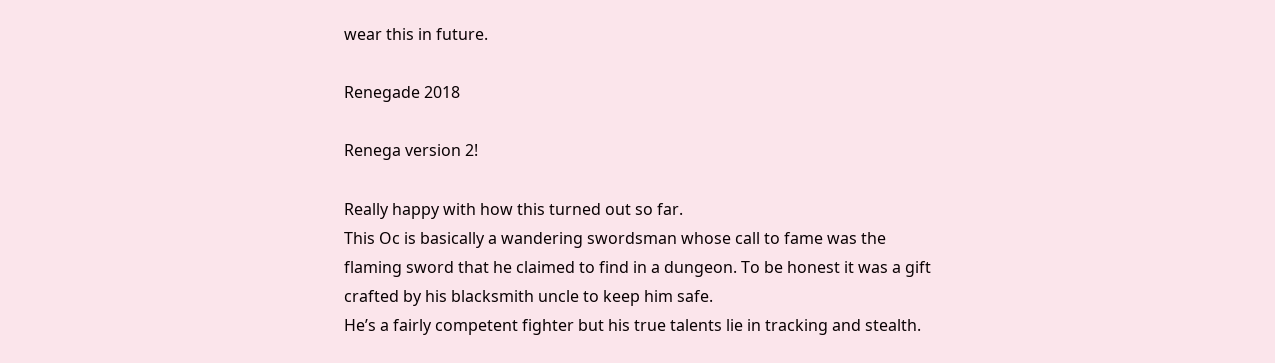wear this in future.

Renegade 2018

Renega version 2!

Really happy with how this turned out so far.
This Oc is basically a wandering swordsman whose call to fame was the flaming sword that he claimed to find in a dungeon. To be honest it was a gift crafted by his blacksmith uncle to keep him safe.
He’s a fairly competent fighter but his true talents lie in tracking and stealth.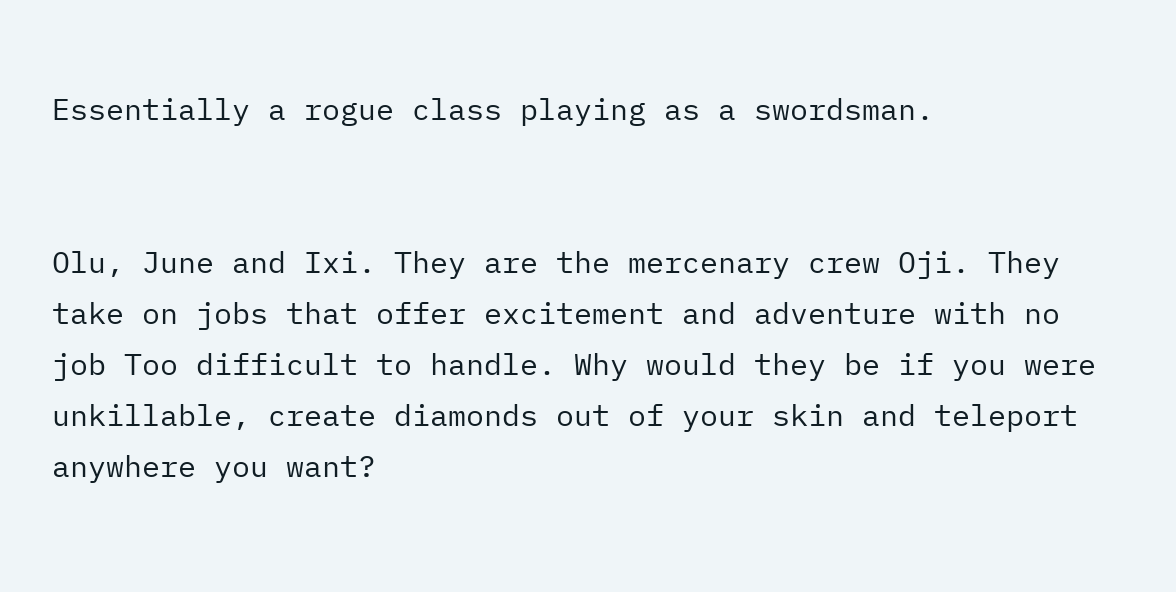Essentially a rogue class playing as a swordsman.


Olu, June and Ixi. They are the mercenary crew Oji. They take on jobs that offer excitement and adventure with no job Too difficult to handle. Why would they be if you were unkillable, create diamonds out of your skin and teleport anywhere you want?